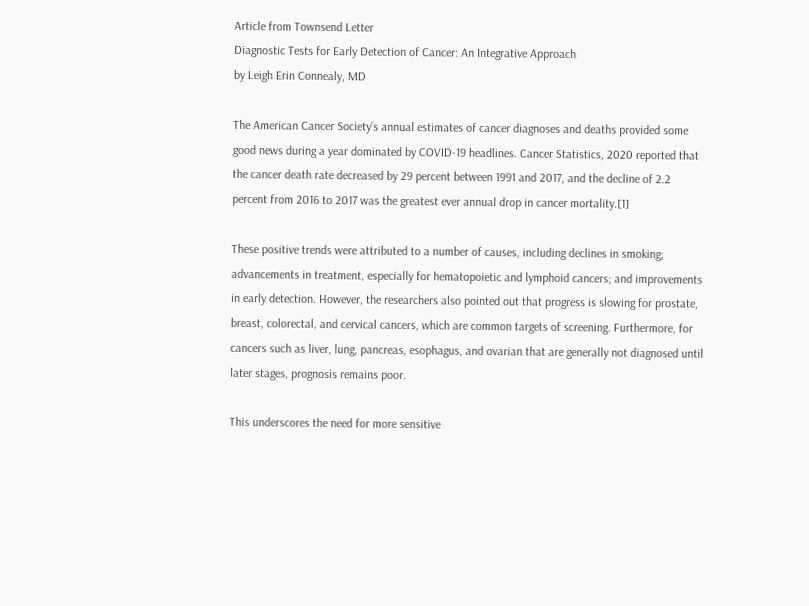Article from Townsend Letter
Diagnostic Tests for Early Detection of Cancer: An Integrative Approach
by Leigh Erin Connealy, MD

The American Cancer Society’s annual estimates of cancer diagnoses and deaths provided some good news during a year dominated by COVID-19 headlines. Cancer Statistics, 2020 reported that the cancer death rate decreased by 29 percent between 1991 and 2017, and the decline of 2.2 percent from 2016 to 2017 was the greatest ever annual drop in cancer mortality.[1]

These positive trends were attributed to a number of causes, including declines in smoking; advancements in treatment, especially for hematopoietic and lymphoid cancers; and improvements in early detection. However, the researchers also pointed out that progress is slowing for prostate, breast, colorectal, and cervical cancers, which are common targets of screening. Furthermore, for cancers such as liver, lung, pancreas, esophagus, and ovarian that are generally not diagnosed until later stages, prognosis remains poor.

This underscores the need for more sensitive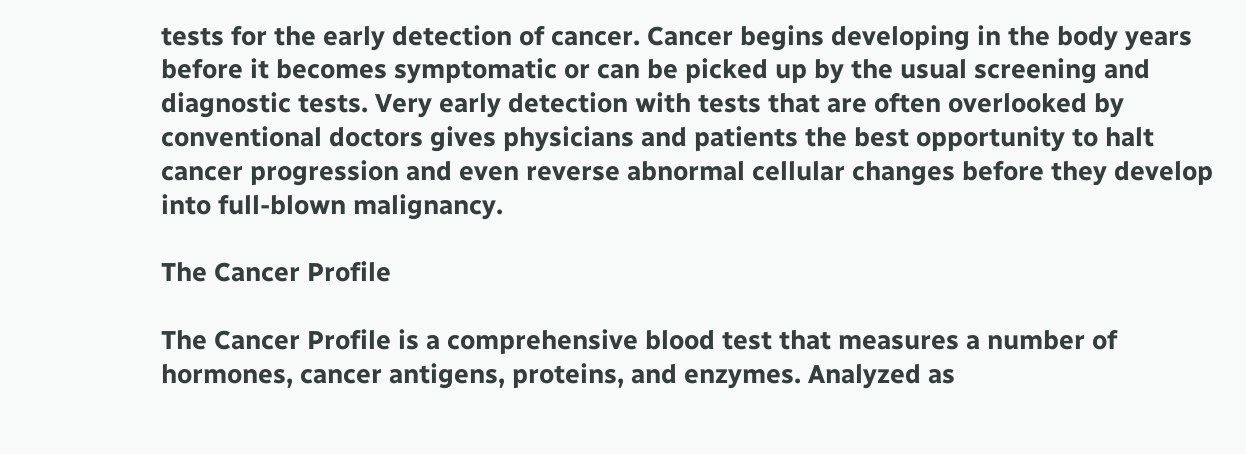tests for the early detection of cancer. Cancer begins developing in the body years before it becomes symptomatic or can be picked up by the usual screening and diagnostic tests. Very early detection with tests that are often overlooked by conventional doctors gives physicians and patients the best opportunity to halt cancer progression and even reverse abnormal cellular changes before they develop into full-blown malignancy.

The Cancer Profile

The Cancer Profile is a comprehensive blood test that measures a number of hormones, cancer antigens, proteins, and enzymes. Analyzed as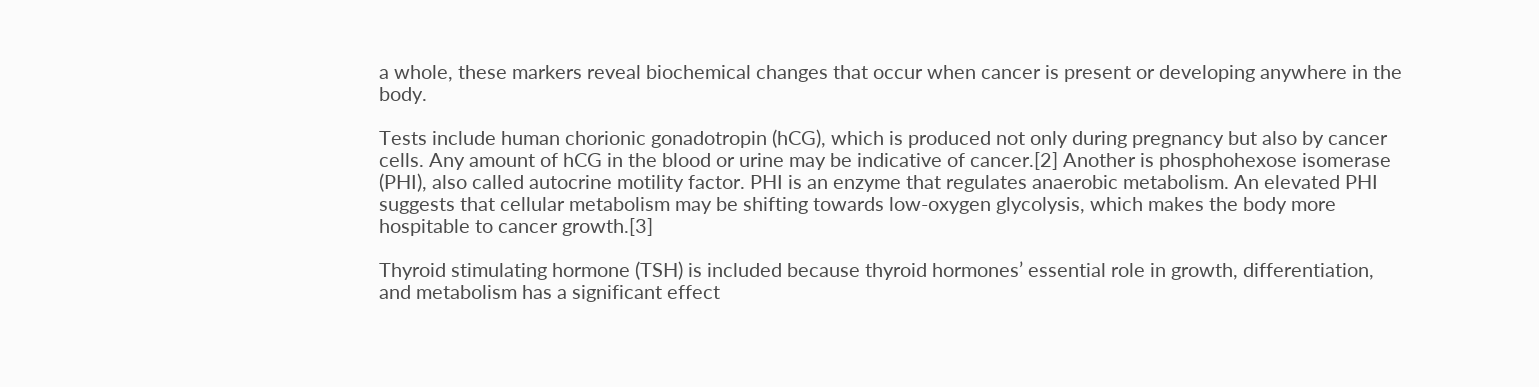a whole, these markers reveal biochemical changes that occur when cancer is present or developing anywhere in the body.

Tests include human chorionic gonadotropin (hCG), which is produced not only during pregnancy but also by cancer cells. Any amount of hCG in the blood or urine may be indicative of cancer.[2] Another is phosphohexose isomerase (PHI), also called autocrine motility factor. PHI is an enzyme that regulates anaerobic metabolism. An elevated PHI suggests that cellular metabolism may be shifting towards low-oxygen glycolysis, which makes the body more hospitable to cancer growth.[3]

Thyroid stimulating hormone (TSH) is included because thyroid hormones’ essential role in growth, differentiation, and metabolism has a significant effect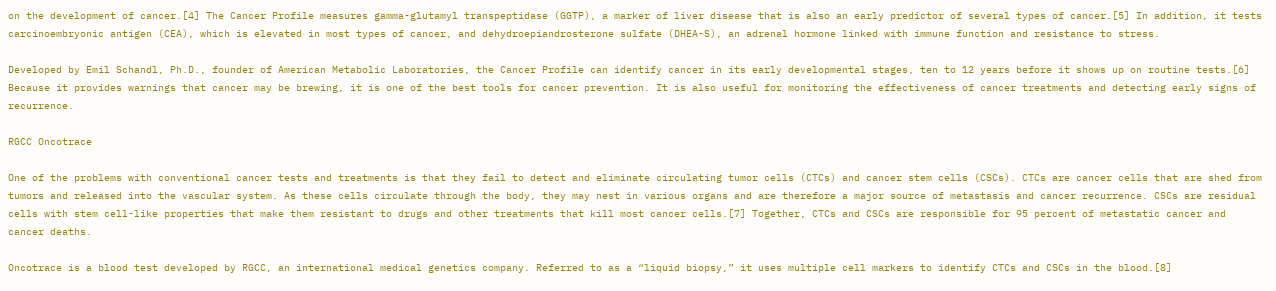on the development of cancer.[4] The Cancer Profile measures gamma-glutamyl transpeptidase (GGTP), a marker of liver disease that is also an early predictor of several types of cancer.[5] In addition, it tests carcinoembryonic antigen (CEA), which is elevated in most types of cancer, and dehydroepiandrosterone sulfate (DHEA-S), an adrenal hormone linked with immune function and resistance to stress.

Developed by Emil Schandl, Ph.D., founder of American Metabolic Laboratories, the Cancer Profile can identify cancer in its early developmental stages, ten to 12 years before it shows up on routine tests.[6] Because it provides warnings that cancer may be brewing, it is one of the best tools for cancer prevention. It is also useful for monitoring the effectiveness of cancer treatments and detecting early signs of recurrence.

RGCC Oncotrace

One of the problems with conventional cancer tests and treatments is that they fail to detect and eliminate circulating tumor cells (CTCs) and cancer stem cells (CSCs). CTCs are cancer cells that are shed from tumors and released into the vascular system. As these cells circulate through the body, they may nest in various organs and are therefore a major source of metastasis and cancer recurrence. CSCs are residual cells with stem cell-like properties that make them resistant to drugs and other treatments that kill most cancer cells.[7] Together, CTCs and CSCs are responsible for 95 percent of metastatic cancer and cancer deaths.

Oncotrace is a blood test developed by RGCC, an international medical genetics company. Referred to as a “liquid biopsy,” it uses multiple cell markers to identify CTCs and CSCs in the blood.[8]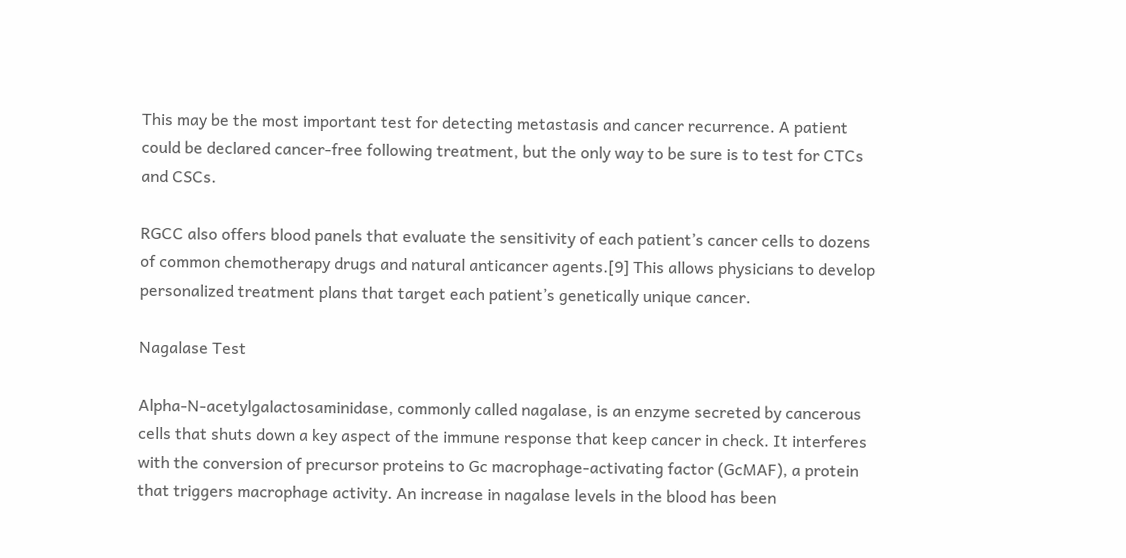This may be the most important test for detecting metastasis and cancer recurrence. A patient could be declared cancer-free following treatment, but the only way to be sure is to test for CTCs and CSCs.

RGCC also offers blood panels that evaluate the sensitivity of each patient’s cancer cells to dozens of common chemotherapy drugs and natural anticancer agents.[9] This allows physicians to develop personalized treatment plans that target each patient’s genetically unique cancer.

Nagalase Test

Alpha-N-acetylgalactosaminidase, commonly called nagalase, is an enzyme secreted by cancerous cells that shuts down a key aspect of the immune response that keep cancer in check. It interferes with the conversion of precursor proteins to Gc macrophage-activating factor (GcMAF), a protein that triggers macrophage activity. An increase in nagalase levels in the blood has been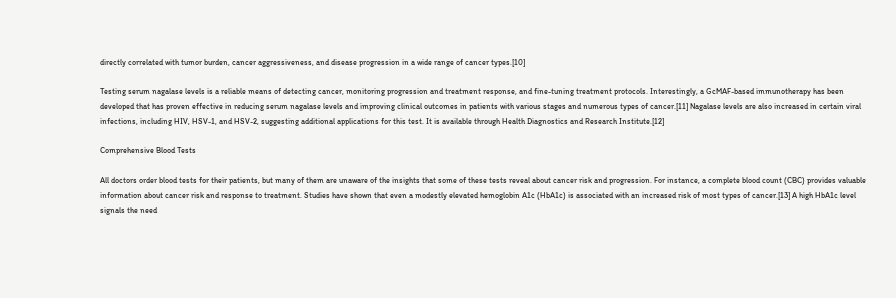directly correlated with tumor burden, cancer aggressiveness, and disease progression in a wide range of cancer types.[10]

Testing serum nagalase levels is a reliable means of detecting cancer, monitoring progression and treatment response, and fine-tuning treatment protocols. Interestingly, a GcMAF-based immunotherapy has been developed that has proven effective in reducing serum nagalase levels and improving clinical outcomes in patients with various stages and numerous types of cancer.[11] Nagalase levels are also increased in certain viral infections, including HIV, HSV-1, and HSV-2, suggesting additional applications for this test. It is available through Health Diagnostics and Research Institute.[12]

Comprehensive Blood Tests

All doctors order blood tests for their patients, but many of them are unaware of the insights that some of these tests reveal about cancer risk and progression. For instance, a complete blood count (CBC) provides valuable information about cancer risk and response to treatment. Studies have shown that even a modestly elevated hemoglobin A1c (HbA1c) is associated with an increased risk of most types of cancer.[13] A high HbA1c level signals the need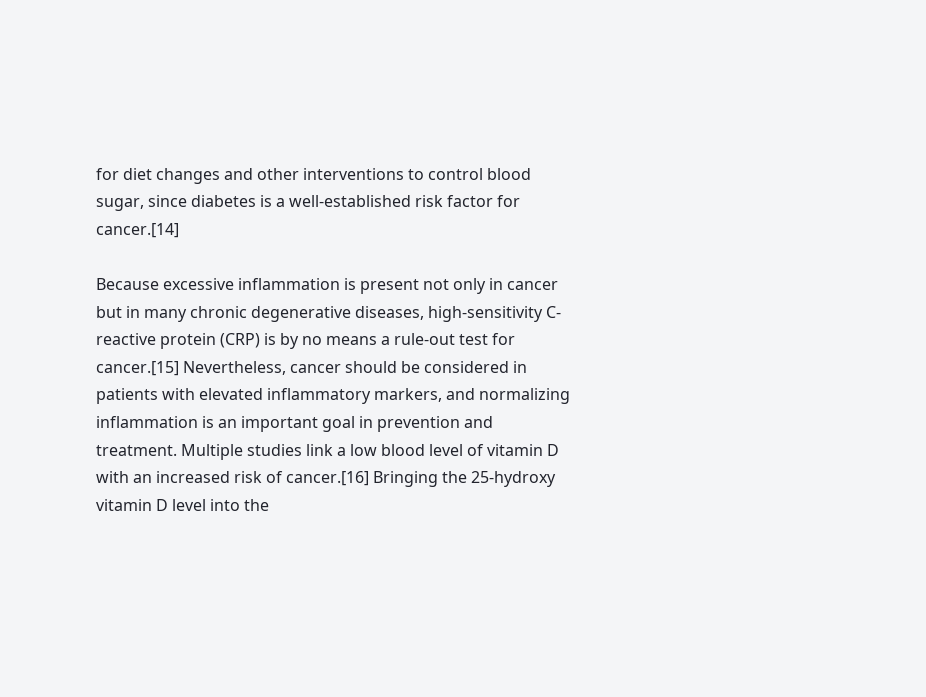for diet changes and other interventions to control blood sugar, since diabetes is a well-established risk factor for cancer.[14]

Because excessive inflammation is present not only in cancer but in many chronic degenerative diseases, high-sensitivity C-reactive protein (CRP) is by no means a rule-out test for cancer.[15] Nevertheless, cancer should be considered in patients with elevated inflammatory markers, and normalizing inflammation is an important goal in prevention and treatment. Multiple studies link a low blood level of vitamin D with an increased risk of cancer.[16] Bringing the 25-hydroxy vitamin D level into the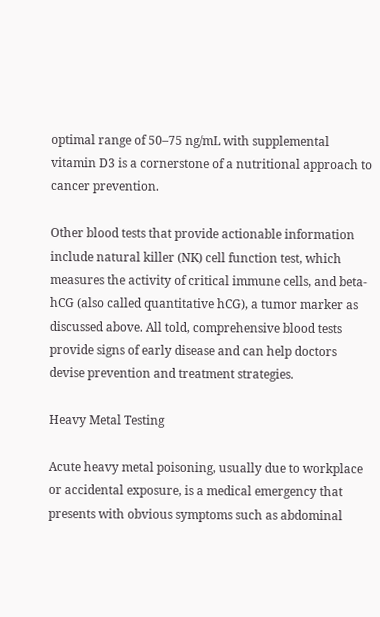optimal range of 50–75 ng/mL with supplemental vitamin D3 is a cornerstone of a nutritional approach to cancer prevention.

Other blood tests that provide actionable information include natural killer (NK) cell function test, which measures the activity of critical immune cells, and beta-hCG (also called quantitative hCG), a tumor marker as discussed above. All told, comprehensive blood tests provide signs of early disease and can help doctors devise prevention and treatment strategies.

Heavy Metal Testing

Acute heavy metal poisoning, usually due to workplace or accidental exposure, is a medical emergency that presents with obvious symptoms such as abdominal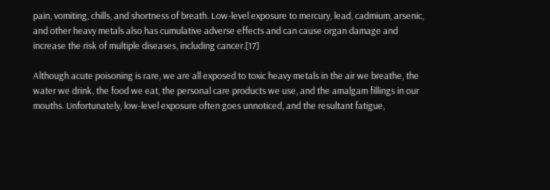pain, vomiting, chills, and shortness of breath. Low-level exposure to mercury, lead, cadmium, arsenic, and other heavy metals also has cumulative adverse effects and can cause organ damage and increase the risk of multiple diseases, including cancer.[17]

Although acute poisoning is rare, we are all exposed to toxic heavy metals in the air we breathe, the water we drink, the food we eat, the personal care products we use, and the amalgam fillings in our mouths. Unfortunately, low-level exposure often goes unnoticed, and the resultant fatigue,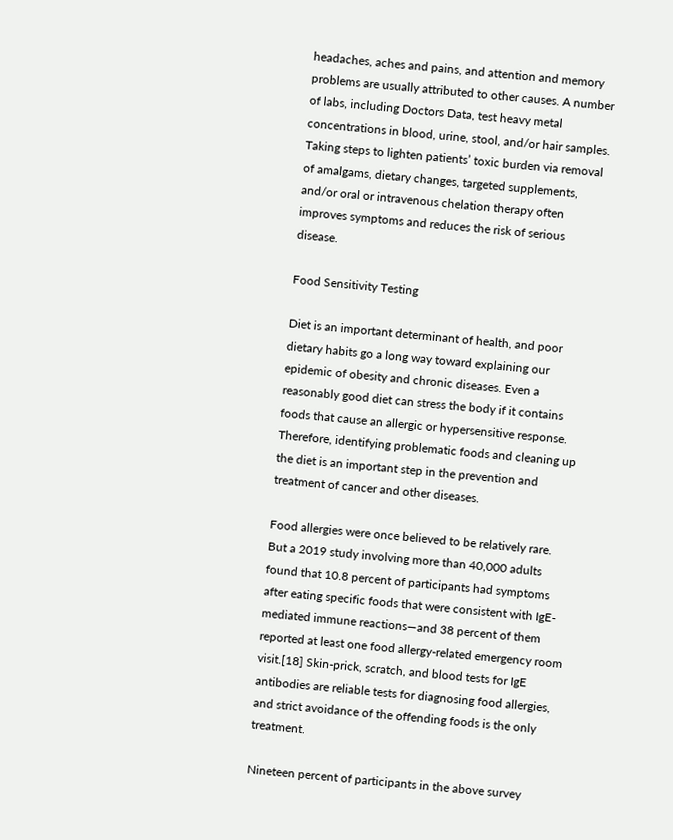headaches, aches and pains, and attention and memory problems are usually attributed to other causes. A number of labs, including Doctors Data, test heavy metal concentrations in blood, urine, stool, and/or hair samples. Taking steps to lighten patients’ toxic burden via removal of amalgams, dietary changes, targeted supplements, and/or oral or intravenous chelation therapy often improves symptoms and reduces the risk of serious disease.

Food Sensitivity Testing

Diet is an important determinant of health, and poor dietary habits go a long way toward explaining our epidemic of obesity and chronic diseases. Even a reasonably good diet can stress the body if it contains foods that cause an allergic or hypersensitive response. Therefore, identifying problematic foods and cleaning up the diet is an important step in the prevention and treatment of cancer and other diseases.

Food allergies were once believed to be relatively rare. But a 2019 study involving more than 40,000 adults found that 10.8 percent of participants had symptoms after eating specific foods that were consistent with IgE-mediated immune reactions—and 38 percent of them reported at least one food allergy-related emergency room visit.[18] Skin-prick, scratch, and blood tests for IgE antibodies are reliable tests for diagnosing food allergies, and strict avoidance of the offending foods is the only treatment.

Nineteen percent of participants in the above survey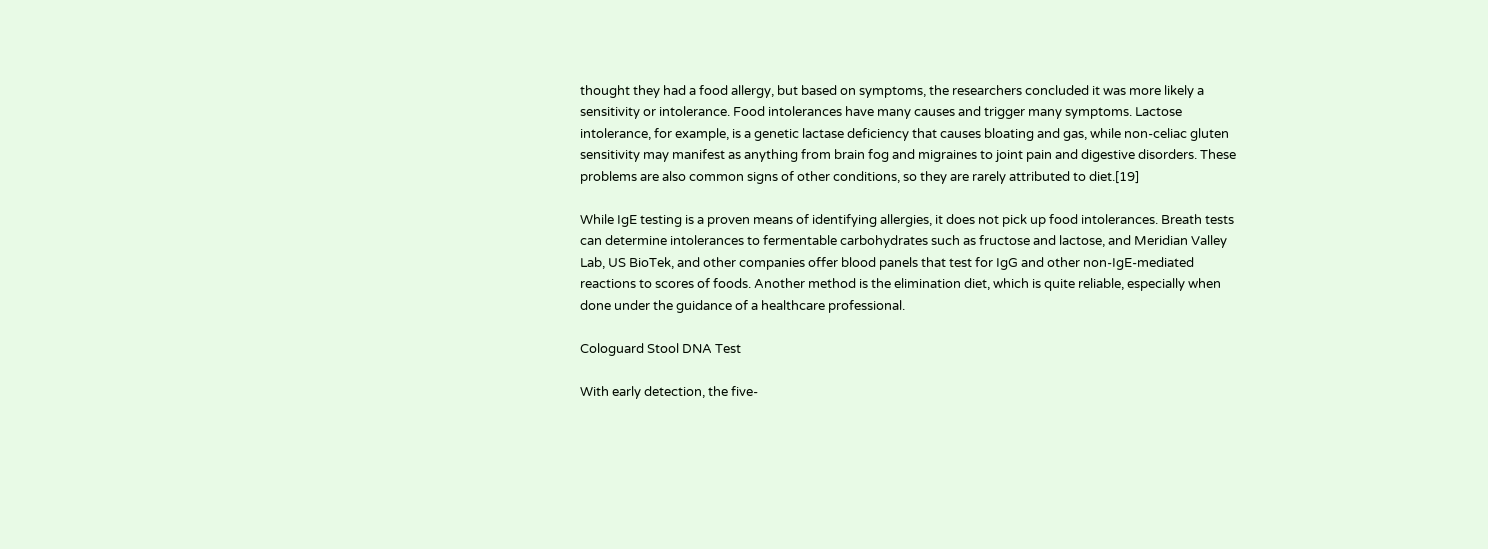thought they had a food allergy, but based on symptoms, the researchers concluded it was more likely a sensitivity or intolerance. Food intolerances have many causes and trigger many symptoms. Lactose intolerance, for example, is a genetic lactase deficiency that causes bloating and gas, while non-celiac gluten sensitivity may manifest as anything from brain fog and migraines to joint pain and digestive disorders. These problems are also common signs of other conditions, so they are rarely attributed to diet.[19]

While IgE testing is a proven means of identifying allergies, it does not pick up food intolerances. Breath tests can determine intolerances to fermentable carbohydrates such as fructose and lactose, and Meridian Valley Lab, US BioTek, and other companies offer blood panels that test for IgG and other non-IgE-mediated reactions to scores of foods. Another method is the elimination diet, which is quite reliable, especially when done under the guidance of a healthcare professional.

Cologuard Stool DNA Test

With early detection, the five-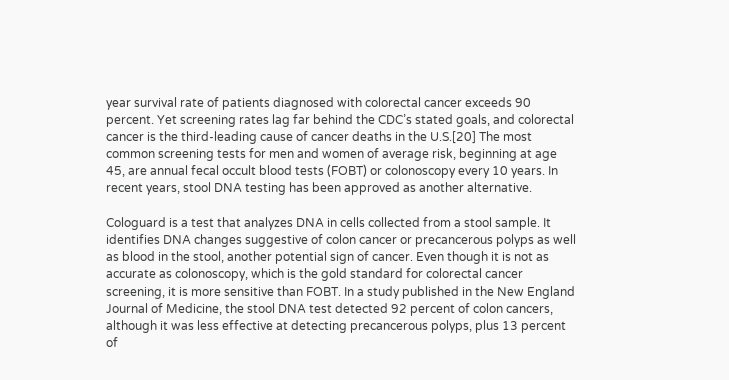year survival rate of patients diagnosed with colorectal cancer exceeds 90 percent. Yet screening rates lag far behind the CDC’s stated goals, and colorectal cancer is the third-leading cause of cancer deaths in the U.S.[20] The most common screening tests for men and women of average risk, beginning at age 45, are annual fecal occult blood tests (FOBT) or colonoscopy every 10 years. In recent years, stool DNA testing has been approved as another alternative.

Cologuard is a test that analyzes DNA in cells collected from a stool sample. It identifies DNA changes suggestive of colon cancer or precancerous polyps as well as blood in the stool, another potential sign of cancer. Even though it is not as accurate as colonoscopy, which is the gold standard for colorectal cancer screening, it is more sensitive than FOBT. In a study published in the New England Journal of Medicine, the stool DNA test detected 92 percent of colon cancers, although it was less effective at detecting precancerous polyps, plus 13 percent of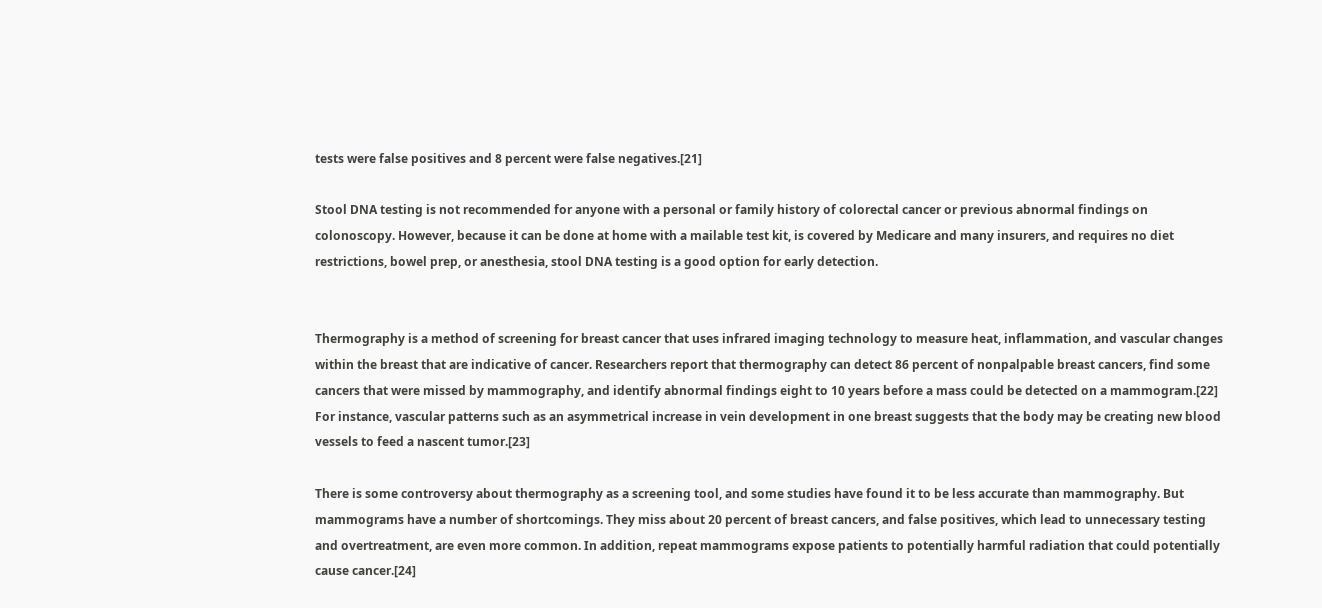tests were false positives and 8 percent were false negatives.[21]

Stool DNA testing is not recommended for anyone with a personal or family history of colorectal cancer or previous abnormal findings on colonoscopy. However, because it can be done at home with a mailable test kit, is covered by Medicare and many insurers, and requires no diet restrictions, bowel prep, or anesthesia, stool DNA testing is a good option for early detection.


Thermography is a method of screening for breast cancer that uses infrared imaging technology to measure heat, inflammation, and vascular changes within the breast that are indicative of cancer. Researchers report that thermography can detect 86 percent of nonpalpable breast cancers, find some cancers that were missed by mammography, and identify abnormal findings eight to 10 years before a mass could be detected on a mammogram.[22] For instance, vascular patterns such as an asymmetrical increase in vein development in one breast suggests that the body may be creating new blood vessels to feed a nascent tumor.[23]

There is some controversy about thermography as a screening tool, and some studies have found it to be less accurate than mammography. But mammograms have a number of shortcomings. They miss about 20 percent of breast cancers, and false positives, which lead to unnecessary testing and overtreatment, are even more common. In addition, repeat mammograms expose patients to potentially harmful radiation that could potentially cause cancer.[24]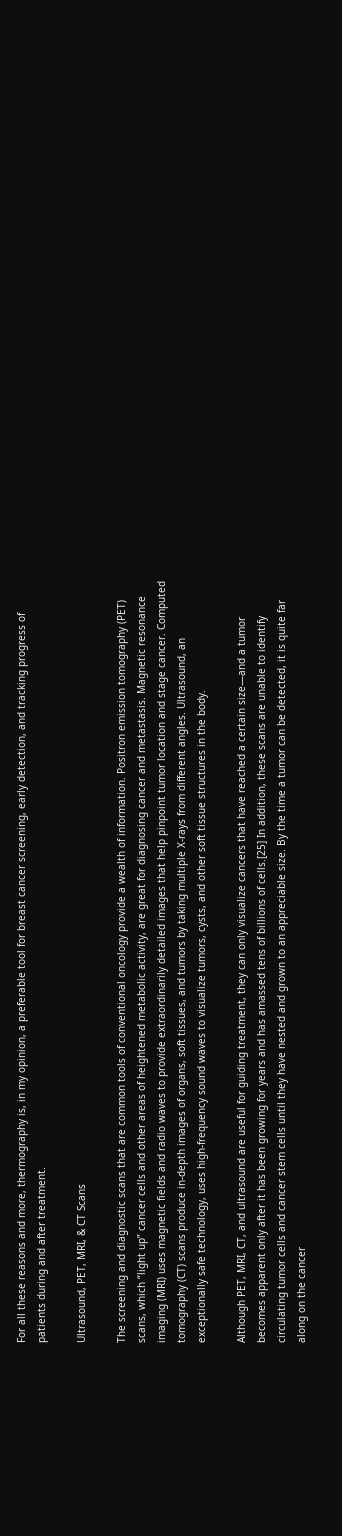For all these reasons and more, thermography is, in my opinion, a preferable tool for breast cancer screening, early detection, and tracking progress of patients during and after treatment.

Ultrasound, PET, MRI, & CT Scans

The screening and diagnostic scans that are common tools of conventional oncology provide a wealth of information. Positron emission tomography (PET) scans, which “light up” cancer cells and other areas of heightened metabolic activity, are great for diagnosing cancer and metastasis. Magnetic resonance imaging (MRI) uses magnetic fields and radio waves to provide extraordinarily detailed images that help pinpoint tumor location and stage cancer. Computed tomography (CT) scans produce in-depth images of organs, soft tissues, and tumors by taking multiple X-rays from different angles. Ultrasound, an exceptionally safe technology, uses high-frequency sound waves to visualize tumors, cysts, and other soft tissue structures in the body.

Although PET, MRI, CT, and ultrasound are useful for guiding treatment, they can only visualize cancers that have reached a certain size—and a tumor becomes apparent only after it has been growing for years and has amassed tens of billions of cells.[25] In addition, these scans are unable to identify circulating tumor cells and cancer stem cells until they have nested and grown to an appreciable size. By the time a tumor can be detected, it is quite far along on the cancer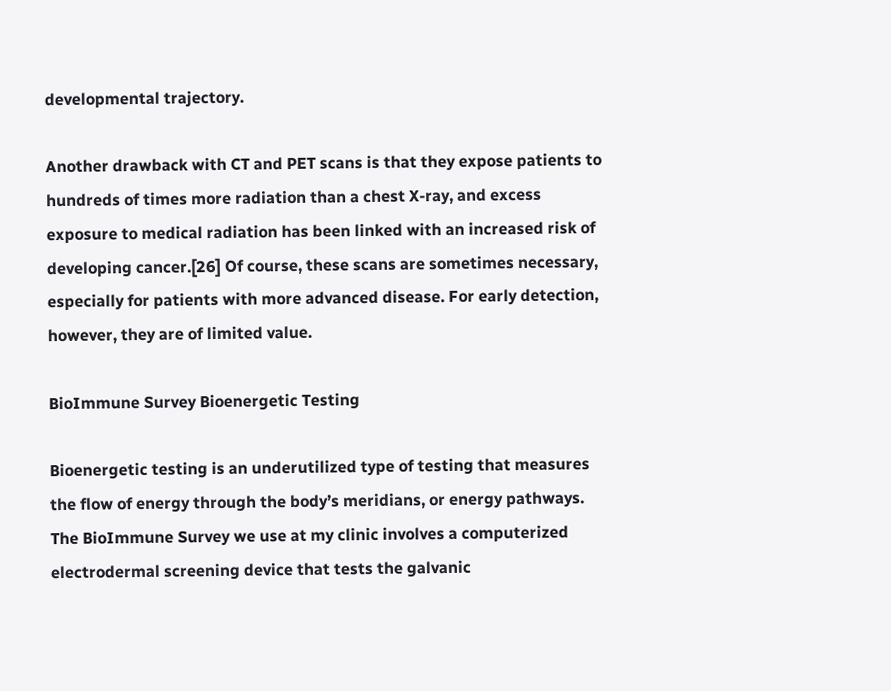developmental trajectory.

Another drawback with CT and PET scans is that they expose patients to hundreds of times more radiation than a chest X-ray, and excess exposure to medical radiation has been linked with an increased risk of developing cancer.[26] Of course, these scans are sometimes necessary, especially for patients with more advanced disease. For early detection, however, they are of limited value.

BioImmune Survey Bioenergetic Testing

Bioenergetic testing is an underutilized type of testing that measures the flow of energy through the body’s meridians, or energy pathways. The BioImmune Survey we use at my clinic involves a computerized electrodermal screening device that tests the galvanic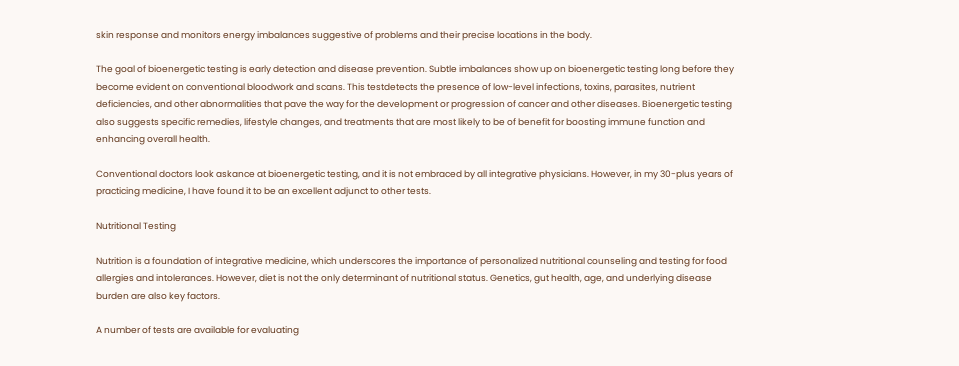skin response and monitors energy imbalances suggestive of problems and their precise locations in the body.

The goal of bioenergetic testing is early detection and disease prevention. Subtle imbalances show up on bioenergetic testing long before they become evident on conventional bloodwork and scans. This testdetects the presence of low-level infections, toxins, parasites, nutrient deficiencies, and other abnormalities that pave the way for the development or progression of cancer and other diseases. Bioenergetic testing also suggests specific remedies, lifestyle changes, and treatments that are most likely to be of benefit for boosting immune function and enhancing overall health.

Conventional doctors look askance at bioenergetic testing, and it is not embraced by all integrative physicians. However, in my 30-plus years of practicing medicine, I have found it to be an excellent adjunct to other tests.

Nutritional Testing

Nutrition is a foundation of integrative medicine, which underscores the importance of personalized nutritional counseling and testing for food allergies and intolerances. However, diet is not the only determinant of nutritional status. Genetics, gut health, age, and underlying disease burden are also key factors.

A number of tests are available for evaluating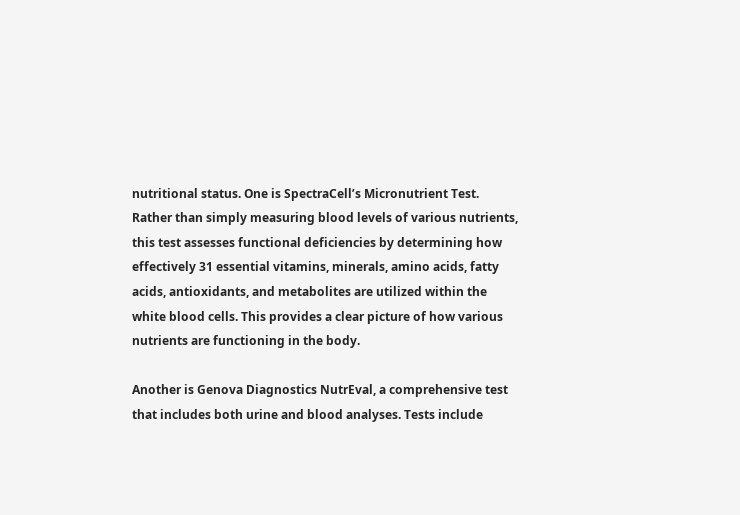nutritional status. One is SpectraCell’s Micronutrient Test. Rather than simply measuring blood levels of various nutrients, this test assesses functional deficiencies by determining how effectively 31 essential vitamins, minerals, amino acids, fatty acids, antioxidants, and metabolites are utilized within the white blood cells. This provides a clear picture of how various nutrients are functioning in the body.

Another is Genova Diagnostics NutrEval, a comprehensive test that includes both urine and blood analyses. Tests include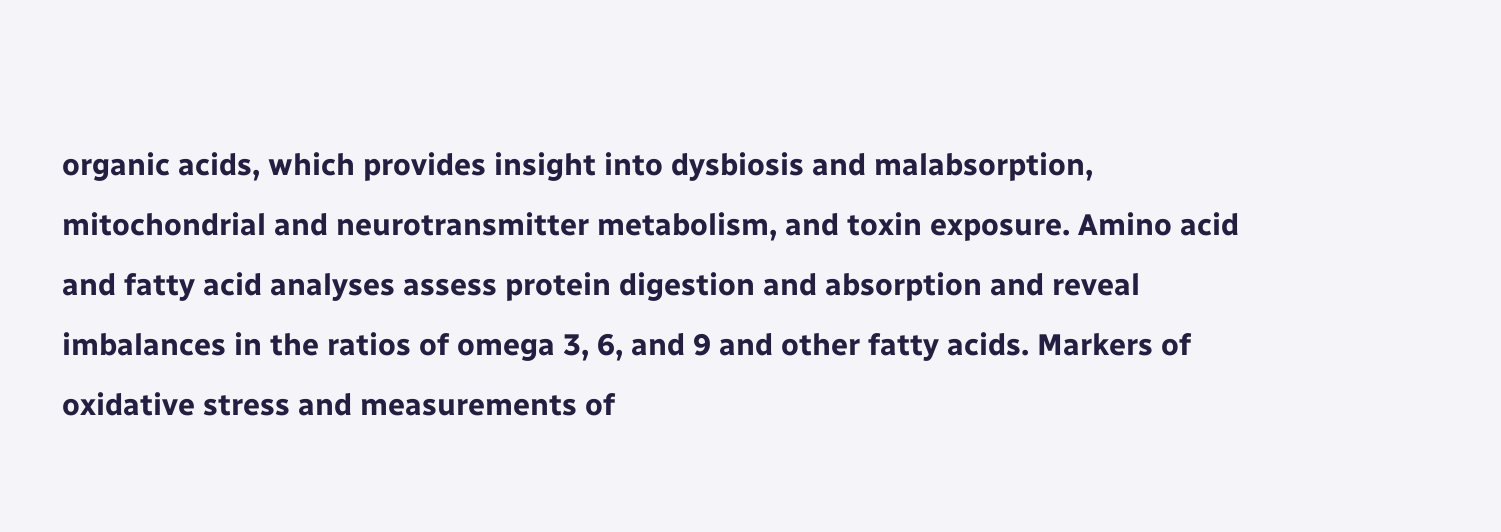organic acids, which provides insight into dysbiosis and malabsorption, mitochondrial and neurotransmitter metabolism, and toxin exposure. Amino acid and fatty acid analyses assess protein digestion and absorption and reveal imbalances in the ratios of omega 3, 6, and 9 and other fatty acids. Markers of oxidative stress and measurements of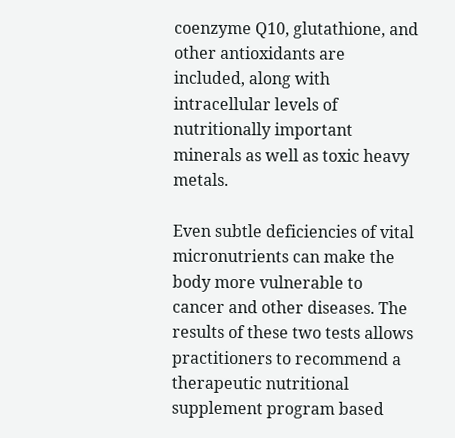coenzyme Q10, glutathione, and other antioxidants are included, along with intracellular levels of nutritionally important minerals as well as toxic heavy metals.

Even subtle deficiencies of vital micronutrients can make the body more vulnerable to cancer and other diseases. The results of these two tests allows practitioners to recommend a therapeutic nutritional supplement program based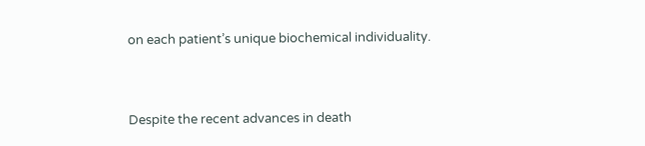on each patient’s unique biochemical individuality.


Despite the recent advances in death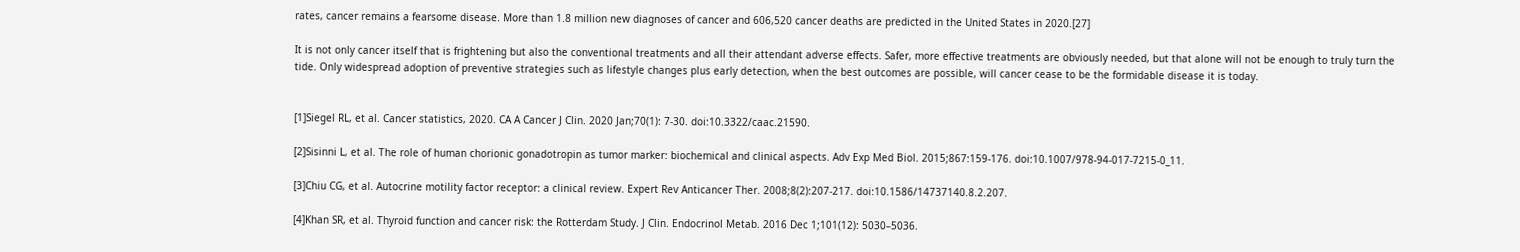rates, cancer remains a fearsome disease. More than 1.8 million new diagnoses of cancer and 606,520 cancer deaths are predicted in the United States in 2020.[27]

It is not only cancer itself that is frightening but also the conventional treatments and all their attendant adverse effects. Safer, more effective treatments are obviously needed, but that alone will not be enough to truly turn the tide. Only widespread adoption of preventive strategies such as lifestyle changes plus early detection, when the best outcomes are possible, will cancer cease to be the formidable disease it is today.


[1]Siegel RL, et al. Cancer statistics, 2020. CA A Cancer J Clin. 2020 Jan;70(1): 7-30. doi:10.3322/caac.21590.

[2]Sisinni L, et al. The role of human chorionic gonadotropin as tumor marker: biochemical and clinical aspects. Adv Exp Med Biol. 2015;867:159‐176. doi:10.1007/978-94-017-7215-0_11.

[3]Chiu CG, et al. Autocrine motility factor receptor: a clinical review. Expert Rev Anticancer Ther. 2008;8(2):207‐217. doi:10.1586/14737140.8.2.207.

[4]Khan SR, et al. Thyroid function and cancer risk: the Rotterdam Study. J Clin. Endocrinol Metab. 2016 Dec 1;101(12): 5030–5036.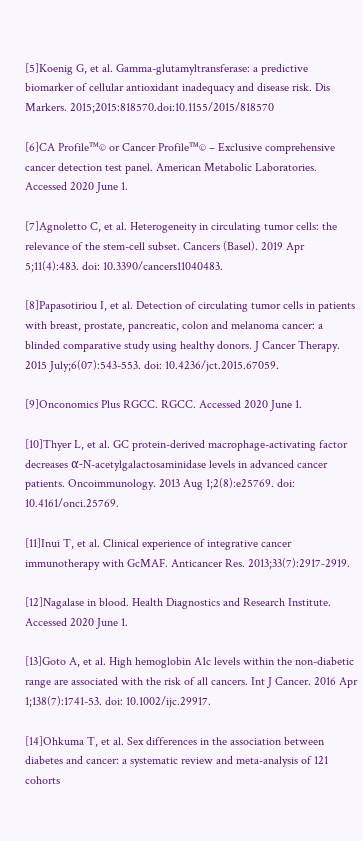[5]Koenig G, et al. Gamma-glutamyltransferase: a predictive biomarker of cellular antioxidant inadequacy and disease risk. Dis Markers. 2015;2015:818570.doi:10.1155/2015/818570

[6]CA Profile™© or Cancer Profile™© – Exclusive comprehensive cancer detection test panel. American Metabolic Laboratories. Accessed 2020 June 1.

[7]Agnoletto C, et al. Heterogeneity in circulating tumor cells: the relevance of the stem-cell subset. Cancers (Basel). 2019 Apr 5;11(4):483. doi: 10.3390/cancers11040483.

[8]Papasotiriou I, et al. Detection of circulating tumor cells in patients with breast, prostate, pancreatic, colon and melanoma cancer: a blinded comparative study using healthy donors. J Cancer Therapy. 2015 July;6(07):543-553. doi: 10.4236/jct.2015.67059.

[9]Onconomics Plus RGCC. RGCC. Accessed 2020 June 1.

[10]Thyer L, et al. GC protein-derived macrophage-activating factor decreases α-N-acetylgalactosaminidase levels in advanced cancer patients. Oncoimmunology. 2013 Aug 1;2(8):e25769. doi: 10.4161/onci.25769.

[11]Inui T, et al. Clinical experience of integrative cancer immunotherapy with GcMAF. Anticancer Res. 2013;33(7):2917‐2919.

[12]Nagalase in blood. Health Diagnostics and Research Institute. Accessed 2020 June 1.

[13]Goto A, et al. High hemoglobin A1c levels within the non-diabetic range are associated with the risk of all cancers. Int J Cancer. 2016 Apr 1;138(7):1741-53. doi: 10.1002/ijc.29917.

[14]Ohkuma T, et al. Sex differences in the association between diabetes and cancer: a systematic review and meta-analysis of 121 cohorts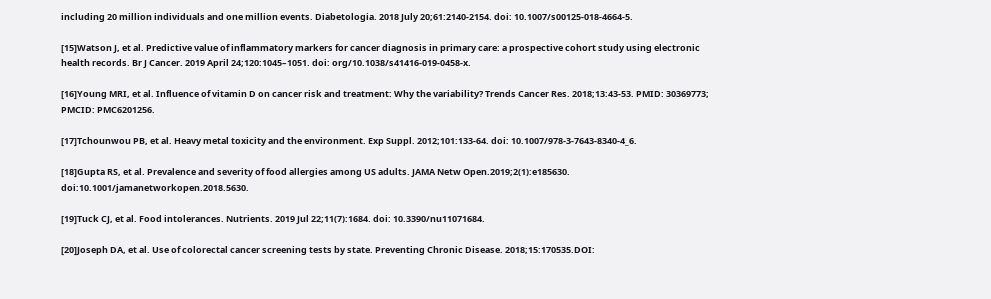including 20 million individuals and one million events. Diabetologia. 2018 July 20;61:2140-2154. doi: 10.1007/s00125-018-4664-5.

[15]Watson J, et al. Predictive value of inflammatory markers for cancer diagnosis in primary care: a prospective cohort study using electronic health records. Br J Cancer. 2019 April 24;120:1045–1051. doi: org/10.1038/s41416-019-0458-x.

[16]Young MRI, et al. Influence of vitamin D on cancer risk and treatment: Why the variability? Trends Cancer Res. 2018;13:43-53. PMID: 30369773; PMCID: PMC6201256.

[17]Tchounwou PB, et al. Heavy metal toxicity and the environment. Exp Suppl. 2012;101:133-64. doi: 10.1007/978-3-7643-8340-4_6.

[18]Gupta RS, et al. Prevalence and severity of food allergies among US adults. JAMA Netw Open.2019;2(1):e185630. doi:10.1001/jamanetworkopen.2018.5630.

[19]Tuck CJ, et al. Food intolerances. Nutrients. 2019 Jul 22;11(7):1684. doi: 10.3390/nu11071684.

[20]Joseph DA, et al. Use of colorectal cancer screening tests by state. Preventing Chronic Disease. 2018;15:170535.DOI: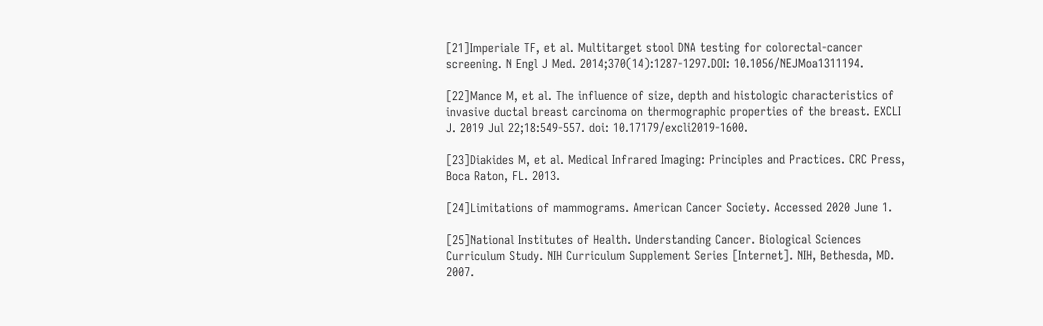[21]Imperiale TF, et al. Multitarget stool DNA testing for colorectal-cancer screening. N Engl J Med. 2014;370(14):1287-1297.DOI: 10.1056/NEJMoa1311194.

[22]Mance M, et al. The influence of size, depth and histologic characteristics of invasive ductal breast carcinoma on thermographic properties of the breast. EXCLI J. 2019 Jul 22;18:549-557. doi: 10.17179/excli2019-1600.

[23]Diakides M, et al. Medical Infrared Imaging: Principles and Practices. CRC Press, Boca Raton, FL. 2013.

[24]Limitations of mammograms. American Cancer Society. Accessed 2020 June 1.

[25]National Institutes of Health. Understanding Cancer. Biological Sciences Curriculum Study. NIH Curriculum Supplement Series [Internet]. NIH, Bethesda, MD. 2007.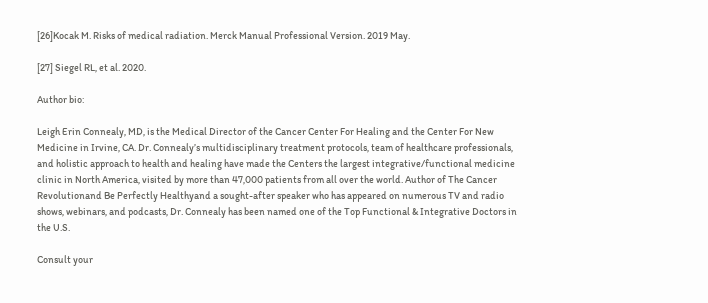[26]Kocak M. Risks of medical radiation. Merck Manual Professional Version. 2019 May.

[27] Siegel RL, et al. 2020.

Author bio:

Leigh Erin Connealy, MD, is the Medical Director of the Cancer Center For Healing and the Center For New Medicine in Irvine, CA. Dr. Connealy’s multidisciplinary treatment protocols, team of healthcare professionals, and holistic approach to health and healing have made the Centers the largest integrative/functional medicine clinic in North America, visited by more than 47,000 patients from all over the world. Author of The Cancer Revolutionand Be Perfectly Healthyand a sought-after speaker who has appeared on numerous TV and radio shows, webinars, and podcasts, Dr. Connealy has been named one of the Top Functional & Integrative Doctors in the U.S.

Consult your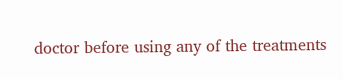doctor before using any of the treatments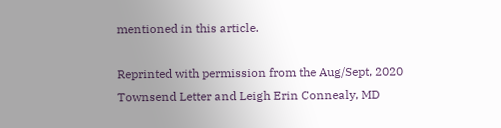mentioned in this article.

Reprinted with permission from the Aug/Sept, 2020 Townsend Letter and Leigh Erin Connealy, MD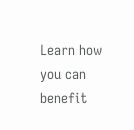Learn how you can benefit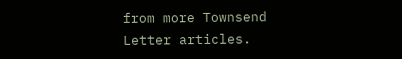from more Townsend Letter articles.